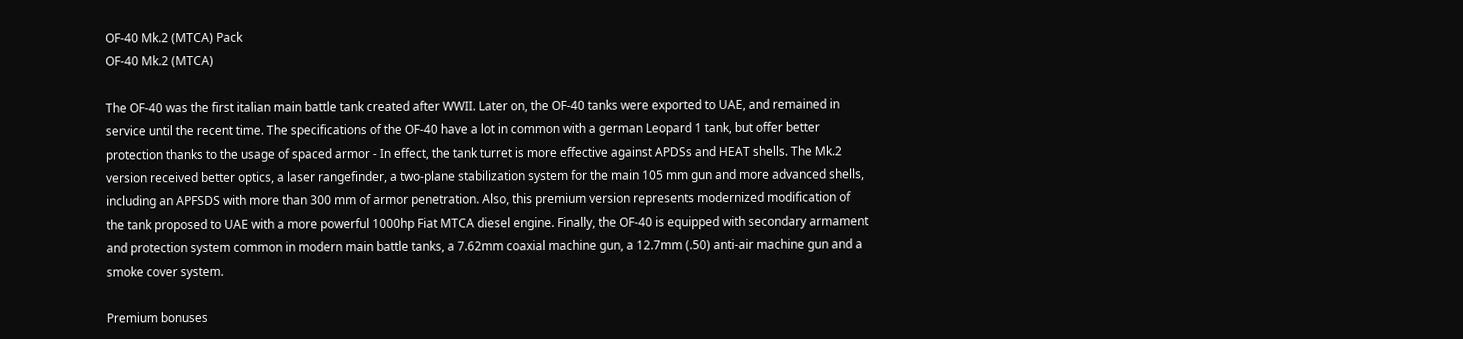OF-40 Mk.2 (MTCA) Pack
OF-40 Mk.2 (MTCA)

The OF-40 was the first italian main battle tank created after WWII. Later on, the OF-40 tanks were exported to UAE, and remained in service until the recent time. The specifications of the OF-40 have a lot in common with a german Leopard 1 tank, but offer better protection thanks to the usage of spaced armor - In effect, the tank turret is more effective against APDSs and HEAT shells. The Mk.2 version received better optics, a laser rangefinder, a two-plane stabilization system for the main 105 mm gun and more advanced shells, including an APFSDS with more than 300 mm of armor penetration. Also, this premium version represents modernized modification of the tank proposed to UAE with a more powerful 1000hp Fiat MTCA diesel engine. Finally, the OF-40 is equipped with secondary armament and protection system common in modern main battle tanks, a 7.62mm coaxial machine gun, a 12.7mm (.50) anti-air machine gun and a smoke cover system.

Premium bonuses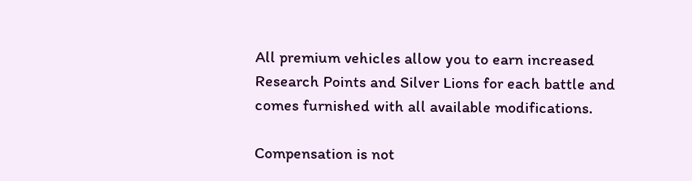All premium vehicles allow you to earn increased Research Points and Silver Lions for each battle and comes furnished with all available modifications.

Compensation is not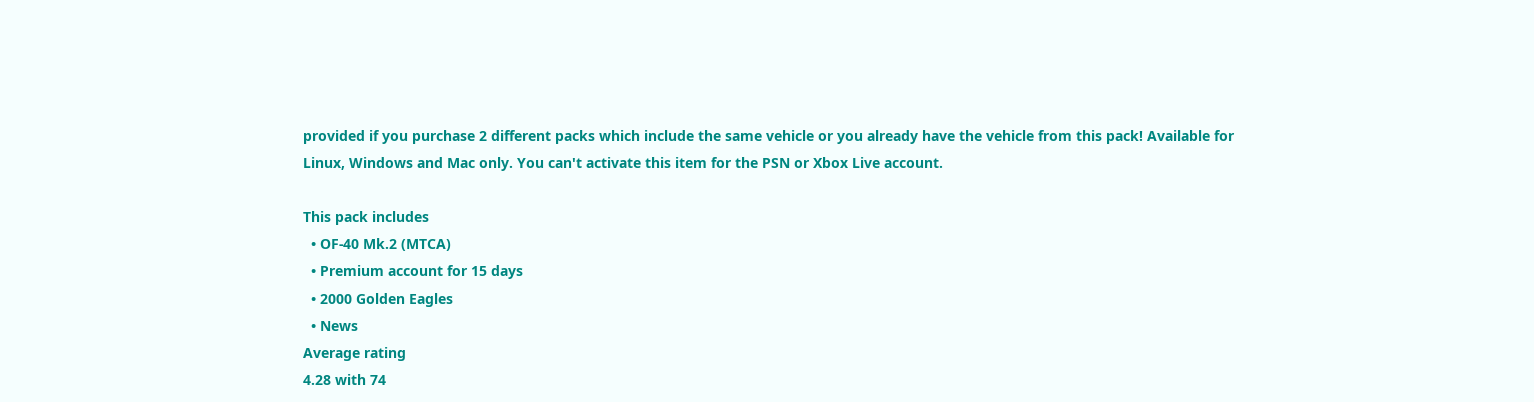provided if you purchase 2 different packs which include the same vehicle or you already have the vehicle from this pack! Available for Linux, Windows and Mac only. You can't activate this item for the PSN or Xbox Live account.

This pack includes
  • OF-40 Mk.2 (MTCA)
  • Premium account for 15 days
  • 2000 Golden Eagles
  • News
Average rating
4.28 with 74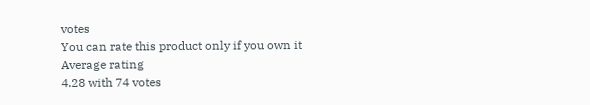votes
You can rate this product only if you own it
Average rating
4.28 with 74 votes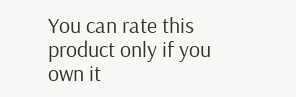You can rate this product only if you own it